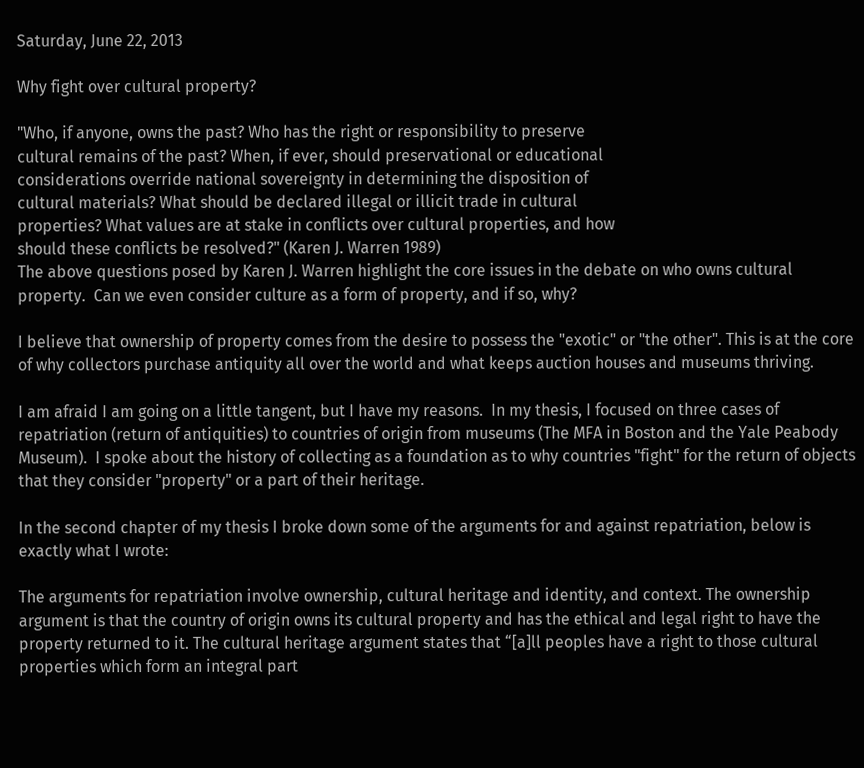Saturday, June 22, 2013

Why fight over cultural property?

"Who, if anyone, owns the past? Who has the right or responsibility to preserve
cultural remains of the past? When, if ever, should preservational or educational
considerations override national sovereignty in determining the disposition of
cultural materials? What should be declared illegal or illicit trade in cultural
properties? What values are at stake in conflicts over cultural properties, and how
should these conflicts be resolved?" (Karen J. Warren 1989)
The above questions posed by Karen J. Warren highlight the core issues in the debate on who owns cultural property.  Can we even consider culture as a form of property, and if so, why?

I believe that ownership of property comes from the desire to possess the "exotic" or "the other". This is at the core of why collectors purchase antiquity all over the world and what keeps auction houses and museums thriving.

I am afraid I am going on a little tangent, but I have my reasons.  In my thesis, I focused on three cases of repatriation (return of antiquities) to countries of origin from museums (The MFA in Boston and the Yale Peabody Museum).  I spoke about the history of collecting as a foundation as to why countries "fight" for the return of objects that they consider "property" or a part of their heritage.

In the second chapter of my thesis I broke down some of the arguments for and against repatriation, below is exactly what I wrote:

The arguments for repatriation involve ownership, cultural heritage and identity, and context. The ownership argument is that the country of origin owns its cultural property and has the ethical and legal right to have the property returned to it. The cultural heritage argument states that “[a]ll peoples have a right to those cultural properties which form an integral part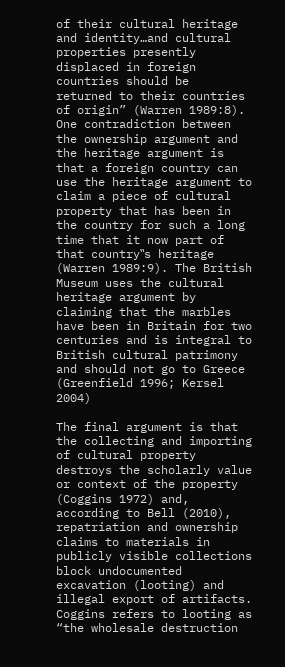of their cultural heritage and identity…and cultural properties presently displaced in foreign countries should be
returned to their countries of origin” (Warren 1989:8). One contradiction between the ownership argument and the heritage argument is that a foreign country can use the heritage argument to claim a piece of cultural property that has been in the country for such a long time that it now part of that country‟s heritage (Warren 1989:9). The British Museum uses the cultural heritage argument by claiming that the marbles have been in Britain for two centuries and is integral to British cultural patrimony and should not go to Greece (Greenfield 1996; Kersel 2004)

The final argument is that the collecting and importing of cultural property destroys the scholarly value or context of the property (Coggins 1972) and, according to Bell (2010), repatriation and ownership claims to materials in publicly visible collections block undocumented excavation (looting) and illegal export of artifacts. Coggins refers to looting as “the wholesale destruction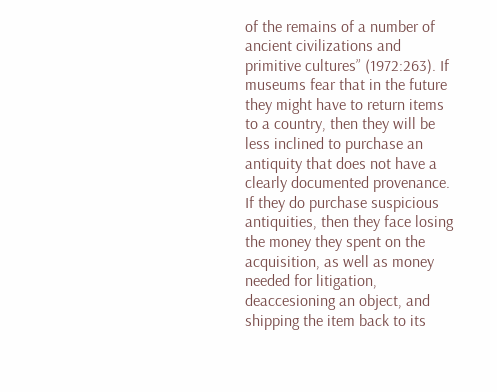of the remains of a number of ancient civilizations and primitive cultures” (1972:263). If museums fear that in the future they might have to return items to a country, then they will be less inclined to purchase an antiquity that does not have a clearly documented provenance. If they do purchase suspicious antiquities, then they face losing the money they spent on the acquisition, as well as money needed for litigation, deaccesioning an object, and shipping the item back to its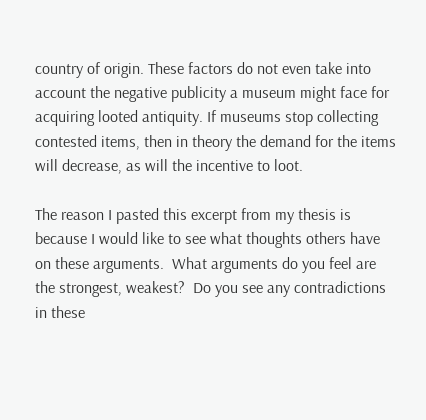country of origin. These factors do not even take into account the negative publicity a museum might face for acquiring looted antiquity. If museums stop collecting contested items, then in theory the demand for the items will decrease, as will the incentive to loot.

The reason I pasted this excerpt from my thesis is because I would like to see what thoughts others have on these arguments.  What arguments do you feel are the strongest, weakest?  Do you see any contradictions in these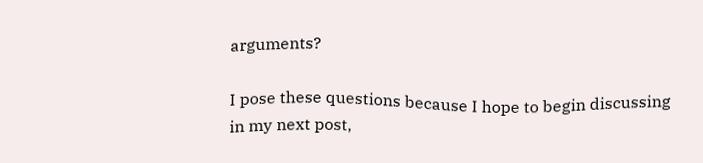arguments?

I pose these questions because I hope to begin discussing in my next post,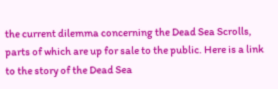the current dilemma concerning the Dead Sea Scrolls, parts of which are up for sale to the public. Here is a link to the story of the Dead Sea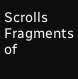Scrolls Fragments of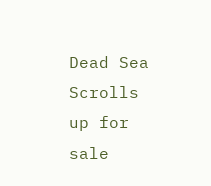Dead Sea Scrolls up for sale